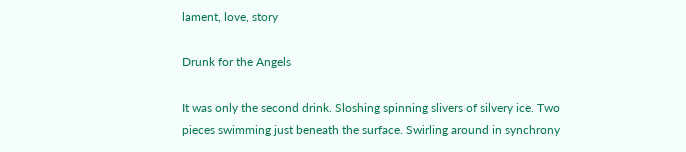lament, love, story

Drunk for the Angels

It was only the second drink. Sloshing spinning slivers of silvery ice. Two pieces swimming just beneath the surface. Swirling around in synchrony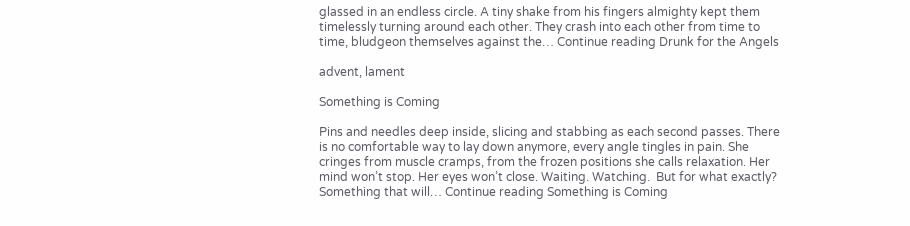glassed in an endless circle. A tiny shake from his fingers almighty kept them timelessly turning around each other. They crash into each other from time to time, bludgeon themselves against the… Continue reading Drunk for the Angels

advent, lament

Something is Coming

Pins and needles deep inside, slicing and stabbing as each second passes. There is no comfortable way to lay down anymore, every angle tingles in pain. She cringes from muscle cramps, from the frozen positions she calls relaxation. Her mind won’t stop. Her eyes won’t close. Waiting. Watching.  But for what exactly? Something that will… Continue reading Something is Coming